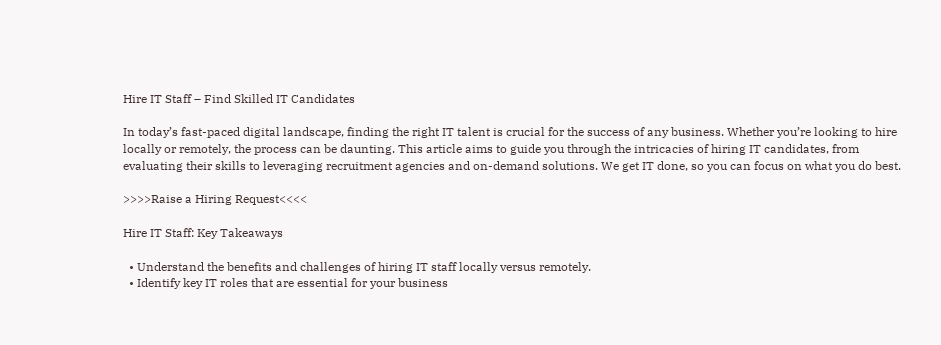Hire IT Staff – Find Skilled IT Candidates

In today’s fast-paced digital landscape, finding the right IT talent is crucial for the success of any business. Whether you’re looking to hire locally or remotely, the process can be daunting. This article aims to guide you through the intricacies of hiring IT candidates, from evaluating their skills to leveraging recruitment agencies and on-demand solutions. We get IT done, so you can focus on what you do best.

>>>>Raise a Hiring Request<<<<

Hire IT Staff: Key Takeaways

  • Understand the benefits and challenges of hiring IT staff locally versus remotely.
  • Identify key IT roles that are essential for your business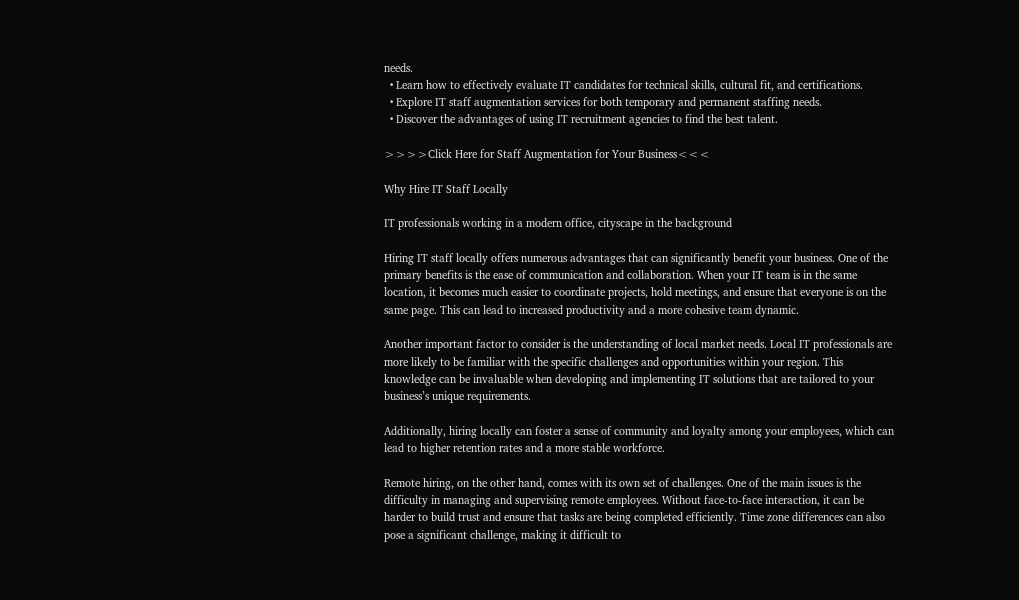needs.
  • Learn how to effectively evaluate IT candidates for technical skills, cultural fit, and certifications.
  • Explore IT staff augmentation services for both temporary and permanent staffing needs.
  • Discover the advantages of using IT recruitment agencies to find the best talent.

>>>>Click Here for Staff Augmentation for Your Business<<<

Why Hire IT Staff Locally

IT professionals working in a modern office, cityscape in the background

Hiring IT staff locally offers numerous advantages that can significantly benefit your business. One of the primary benefits is the ease of communication and collaboration. When your IT team is in the same location, it becomes much easier to coordinate projects, hold meetings, and ensure that everyone is on the same page. This can lead to increased productivity and a more cohesive team dynamic.

Another important factor to consider is the understanding of local market needs. Local IT professionals are more likely to be familiar with the specific challenges and opportunities within your region. This knowledge can be invaluable when developing and implementing IT solutions that are tailored to your business’s unique requirements.

Additionally, hiring locally can foster a sense of community and loyalty among your employees, which can lead to higher retention rates and a more stable workforce.

Remote hiring, on the other hand, comes with its own set of challenges. One of the main issues is the difficulty in managing and supervising remote employees. Without face-to-face interaction, it can be harder to build trust and ensure that tasks are being completed efficiently. Time zone differences can also pose a significant challenge, making it difficult to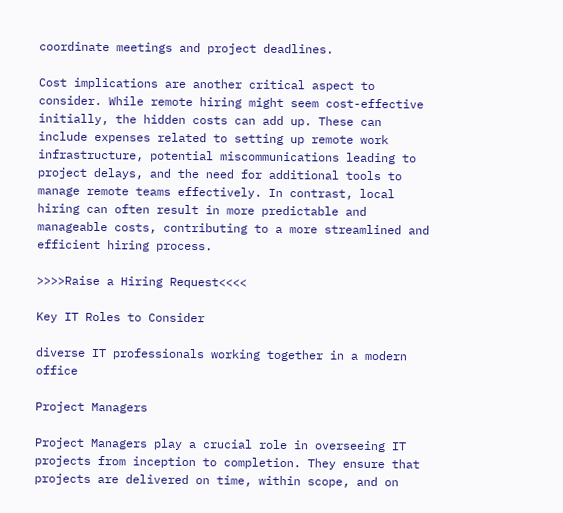coordinate meetings and project deadlines.

Cost implications are another critical aspect to consider. While remote hiring might seem cost-effective initially, the hidden costs can add up. These can include expenses related to setting up remote work infrastructure, potential miscommunications leading to project delays, and the need for additional tools to manage remote teams effectively. In contrast, local hiring can often result in more predictable and manageable costs, contributing to a more streamlined and efficient hiring process.

>>>>Raise a Hiring Request<<<<

Key IT Roles to Consider

diverse IT professionals working together in a modern office

Project Managers

Project Managers play a crucial role in overseeing IT projects from inception to completion. They ensure that projects are delivered on time, within scope, and on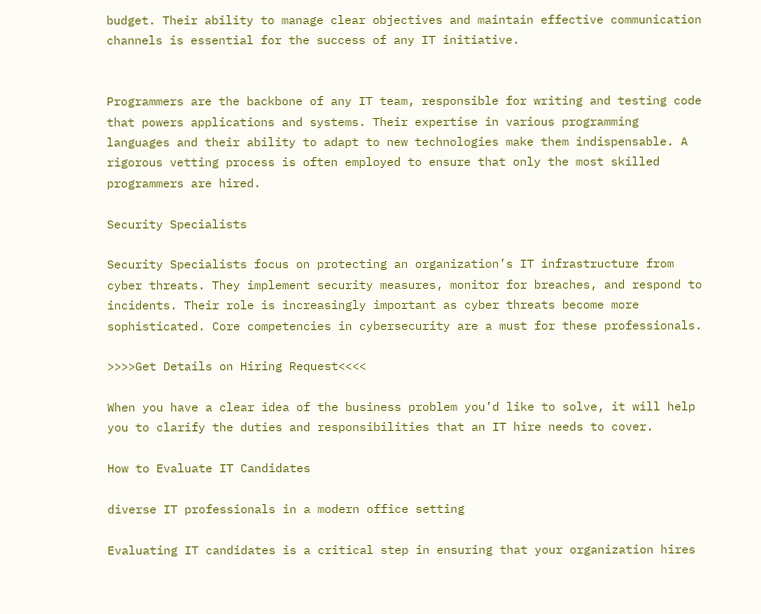budget. Their ability to manage clear objectives and maintain effective communication channels is essential for the success of any IT initiative.


Programmers are the backbone of any IT team, responsible for writing and testing code that powers applications and systems. Their expertise in various programming languages and their ability to adapt to new technologies make them indispensable. A rigorous vetting process is often employed to ensure that only the most skilled programmers are hired.

Security Specialists

Security Specialists focus on protecting an organization’s IT infrastructure from cyber threats. They implement security measures, monitor for breaches, and respond to incidents. Their role is increasingly important as cyber threats become more sophisticated. Core competencies in cybersecurity are a must for these professionals.

>>>>Get Details on Hiring Request<<<<

When you have a clear idea of the business problem you’d like to solve, it will help you to clarify the duties and responsibilities that an IT hire needs to cover.

How to Evaluate IT Candidates

diverse IT professionals in a modern office setting

Evaluating IT candidates is a critical step in ensuring that your organization hires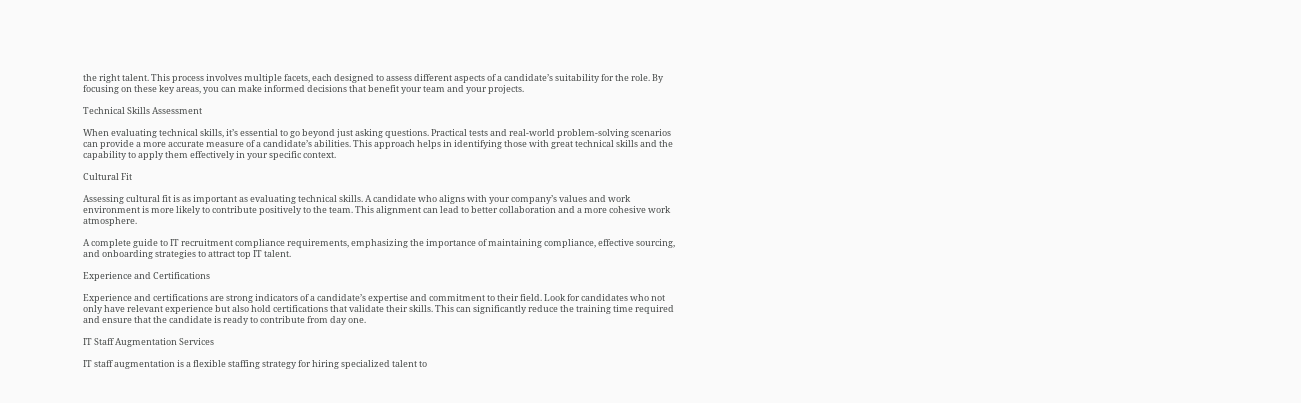the right talent. This process involves multiple facets, each designed to assess different aspects of a candidate’s suitability for the role. By focusing on these key areas, you can make informed decisions that benefit your team and your projects.

Technical Skills Assessment

When evaluating technical skills, it’s essential to go beyond just asking questions. Practical tests and real-world problem-solving scenarios can provide a more accurate measure of a candidate’s abilities. This approach helps in identifying those with great technical skills and the capability to apply them effectively in your specific context.

Cultural Fit

Assessing cultural fit is as important as evaluating technical skills. A candidate who aligns with your company’s values and work environment is more likely to contribute positively to the team. This alignment can lead to better collaboration and a more cohesive work atmosphere.

A complete guide to IT recruitment compliance requirements, emphasizing the importance of maintaining compliance, effective sourcing, and onboarding strategies to attract top IT talent.

Experience and Certifications

Experience and certifications are strong indicators of a candidate’s expertise and commitment to their field. Look for candidates who not only have relevant experience but also hold certifications that validate their skills. This can significantly reduce the training time required and ensure that the candidate is ready to contribute from day one.

IT Staff Augmentation Services

IT staff augmentation is a flexible staffing strategy for hiring specialized talent to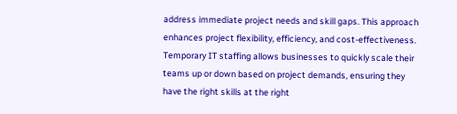address immediate project needs and skill gaps. This approach enhances project flexibility, efficiency, and cost-effectiveness. Temporary IT staffing allows businesses to quickly scale their teams up or down based on project demands, ensuring they have the right skills at the right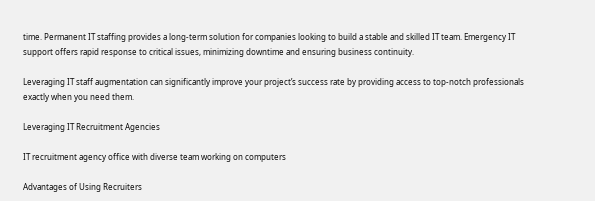time. Permanent IT staffing provides a long-term solution for companies looking to build a stable and skilled IT team. Emergency IT support offers rapid response to critical issues, minimizing downtime and ensuring business continuity.

Leveraging IT staff augmentation can significantly improve your project’s success rate by providing access to top-notch professionals exactly when you need them.

Leveraging IT Recruitment Agencies

IT recruitment agency office with diverse team working on computers

Advantages of Using Recruiters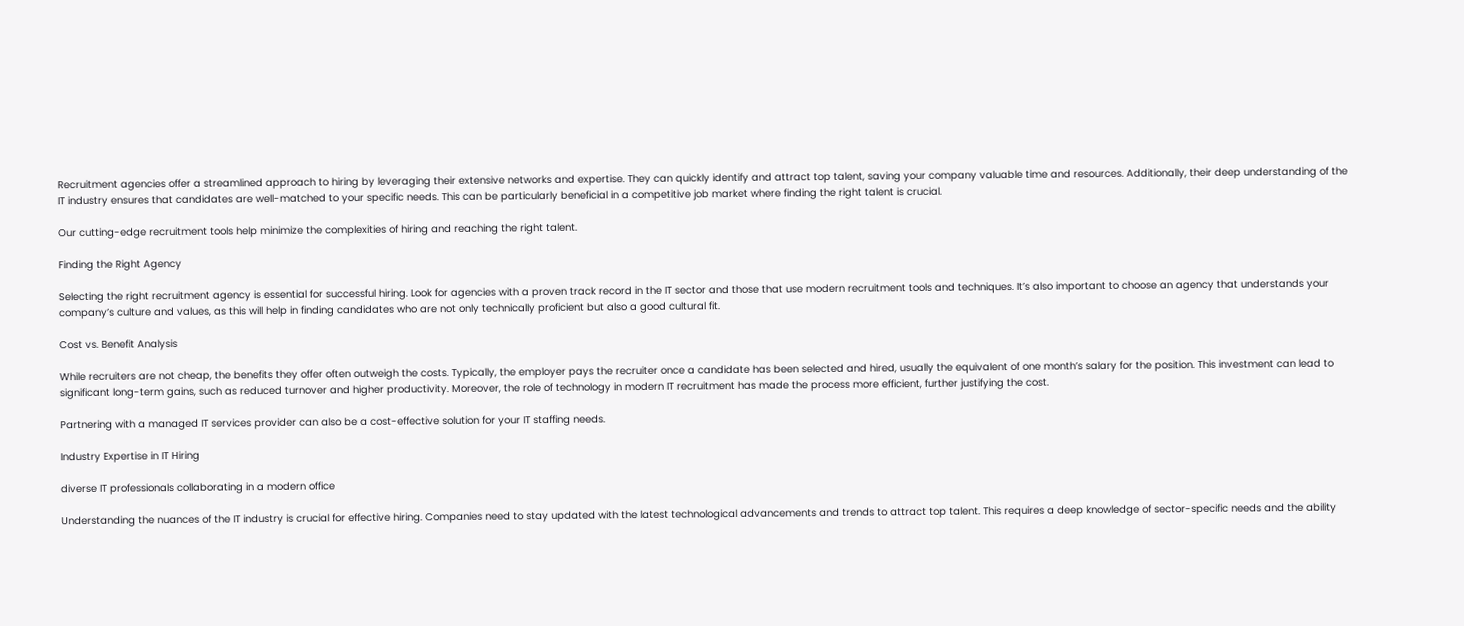Recruitment agencies offer a streamlined approach to hiring by leveraging their extensive networks and expertise. They can quickly identify and attract top talent, saving your company valuable time and resources. Additionally, their deep understanding of the IT industry ensures that candidates are well-matched to your specific needs. This can be particularly beneficial in a competitive job market where finding the right talent is crucial.

Our cutting-edge recruitment tools help minimize the complexities of hiring and reaching the right talent.

Finding the Right Agency

Selecting the right recruitment agency is essential for successful hiring. Look for agencies with a proven track record in the IT sector and those that use modern recruitment tools and techniques. It’s also important to choose an agency that understands your company’s culture and values, as this will help in finding candidates who are not only technically proficient but also a good cultural fit.

Cost vs. Benefit Analysis

While recruiters are not cheap, the benefits they offer often outweigh the costs. Typically, the employer pays the recruiter once a candidate has been selected and hired, usually the equivalent of one month’s salary for the position. This investment can lead to significant long-term gains, such as reduced turnover and higher productivity. Moreover, the role of technology in modern IT recruitment has made the process more efficient, further justifying the cost.

Partnering with a managed IT services provider can also be a cost-effective solution for your IT staffing needs.

Industry Expertise in IT Hiring

diverse IT professionals collaborating in a modern office

Understanding the nuances of the IT industry is crucial for effective hiring. Companies need to stay updated with the latest technological advancements and trends to attract top talent. This requires a deep knowledge of sector-specific needs and the ability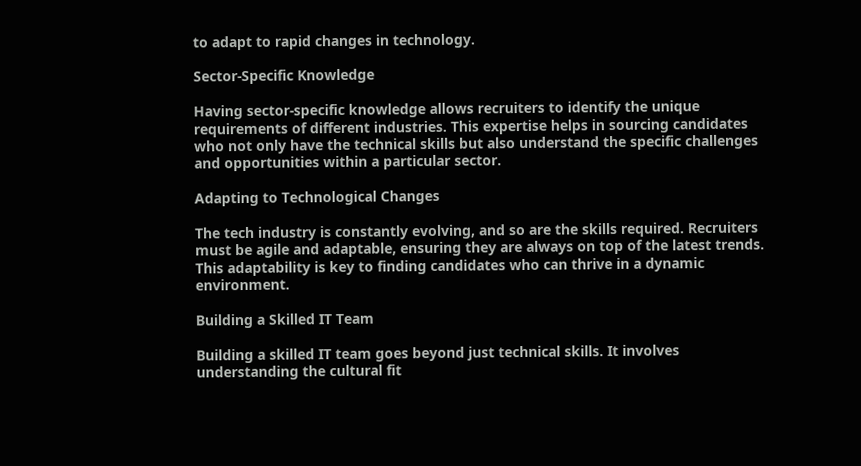to adapt to rapid changes in technology.

Sector-Specific Knowledge

Having sector-specific knowledge allows recruiters to identify the unique requirements of different industries. This expertise helps in sourcing candidates who not only have the technical skills but also understand the specific challenges and opportunities within a particular sector.

Adapting to Technological Changes

The tech industry is constantly evolving, and so are the skills required. Recruiters must be agile and adaptable, ensuring they are always on top of the latest trends. This adaptability is key to finding candidates who can thrive in a dynamic environment.

Building a Skilled IT Team

Building a skilled IT team goes beyond just technical skills. It involves understanding the cultural fit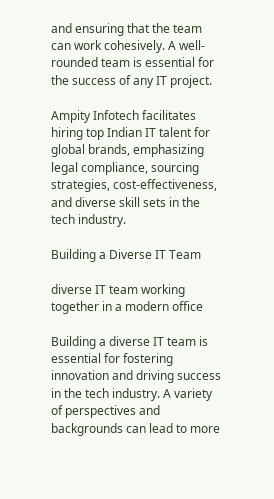and ensuring that the team can work cohesively. A well-rounded team is essential for the success of any IT project.

Ampity Infotech facilitates hiring top Indian IT talent for global brands, emphasizing legal compliance, sourcing strategies, cost-effectiveness, and diverse skill sets in the tech industry.

Building a Diverse IT Team

diverse IT team working together in a modern office

Building a diverse IT team is essential for fostering innovation and driving success in the tech industry. A variety of perspectives and backgrounds can lead to more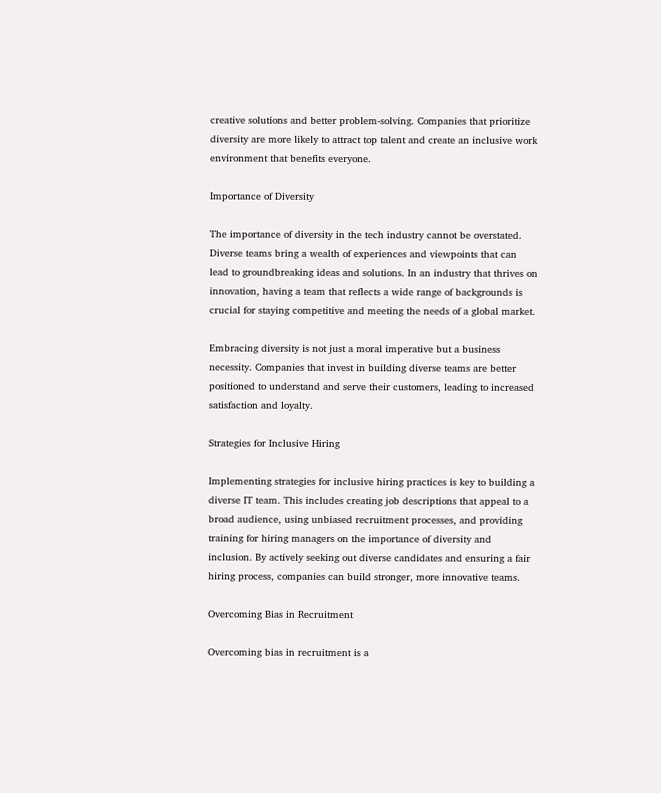creative solutions and better problem-solving. Companies that prioritize diversity are more likely to attract top talent and create an inclusive work environment that benefits everyone.

Importance of Diversity

The importance of diversity in the tech industry cannot be overstated. Diverse teams bring a wealth of experiences and viewpoints that can lead to groundbreaking ideas and solutions. In an industry that thrives on innovation, having a team that reflects a wide range of backgrounds is crucial for staying competitive and meeting the needs of a global market.

Embracing diversity is not just a moral imperative but a business necessity. Companies that invest in building diverse teams are better positioned to understand and serve their customers, leading to increased satisfaction and loyalty.

Strategies for Inclusive Hiring

Implementing strategies for inclusive hiring practices is key to building a diverse IT team. This includes creating job descriptions that appeal to a broad audience, using unbiased recruitment processes, and providing training for hiring managers on the importance of diversity and inclusion. By actively seeking out diverse candidates and ensuring a fair hiring process, companies can build stronger, more innovative teams.

Overcoming Bias in Recruitment

Overcoming bias in recruitment is a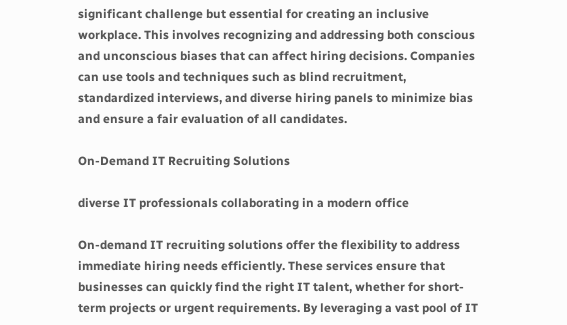significant challenge but essential for creating an inclusive workplace. This involves recognizing and addressing both conscious and unconscious biases that can affect hiring decisions. Companies can use tools and techniques such as blind recruitment, standardized interviews, and diverse hiring panels to minimize bias and ensure a fair evaluation of all candidates.

On-Demand IT Recruiting Solutions

diverse IT professionals collaborating in a modern office

On-demand IT recruiting solutions offer the flexibility to address immediate hiring needs efficiently. These services ensure that businesses can quickly find the right IT talent, whether for short-term projects or urgent requirements. By leveraging a vast pool of IT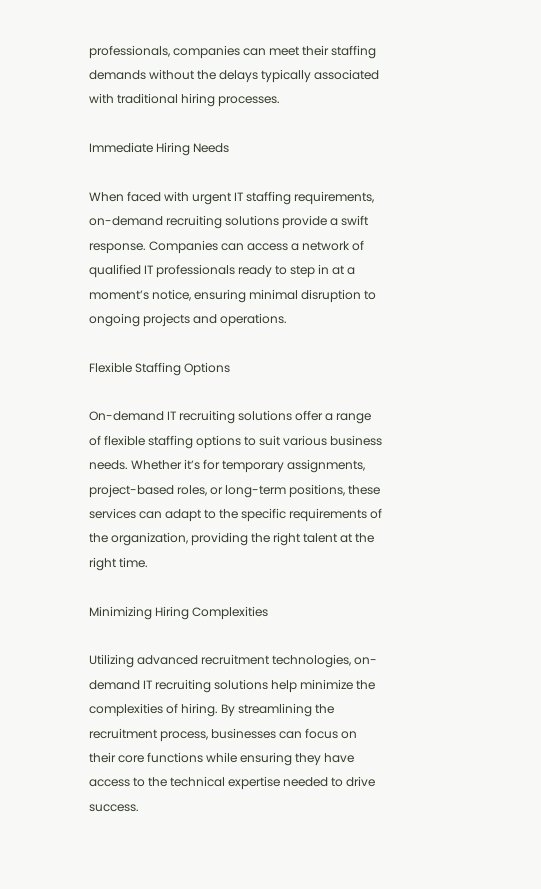professionals, companies can meet their staffing demands without the delays typically associated with traditional hiring processes.

Immediate Hiring Needs

When faced with urgent IT staffing requirements, on-demand recruiting solutions provide a swift response. Companies can access a network of qualified IT professionals ready to step in at a moment’s notice, ensuring minimal disruption to ongoing projects and operations.

Flexible Staffing Options

On-demand IT recruiting solutions offer a range of flexible staffing options to suit various business needs. Whether it’s for temporary assignments, project-based roles, or long-term positions, these services can adapt to the specific requirements of the organization, providing the right talent at the right time.

Minimizing Hiring Complexities

Utilizing advanced recruitment technologies, on-demand IT recruiting solutions help minimize the complexities of hiring. By streamlining the recruitment process, businesses can focus on their core functions while ensuring they have access to the technical expertise needed to drive success.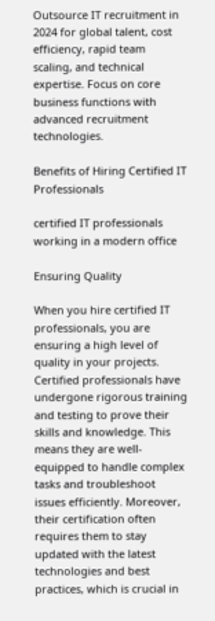Outsource IT recruitment in 2024 for global talent, cost efficiency, rapid team scaling, and technical expertise. Focus on core business functions with advanced recruitment technologies.

Benefits of Hiring Certified IT Professionals

certified IT professionals working in a modern office

Ensuring Quality

When you hire certified IT professionals, you are ensuring a high level of quality in your projects. Certified professionals have undergone rigorous training and testing to prove their skills and knowledge. This means they are well-equipped to handle complex tasks and troubleshoot issues efficiently. Moreover, their certification often requires them to stay updated with the latest technologies and best practices, which is crucial in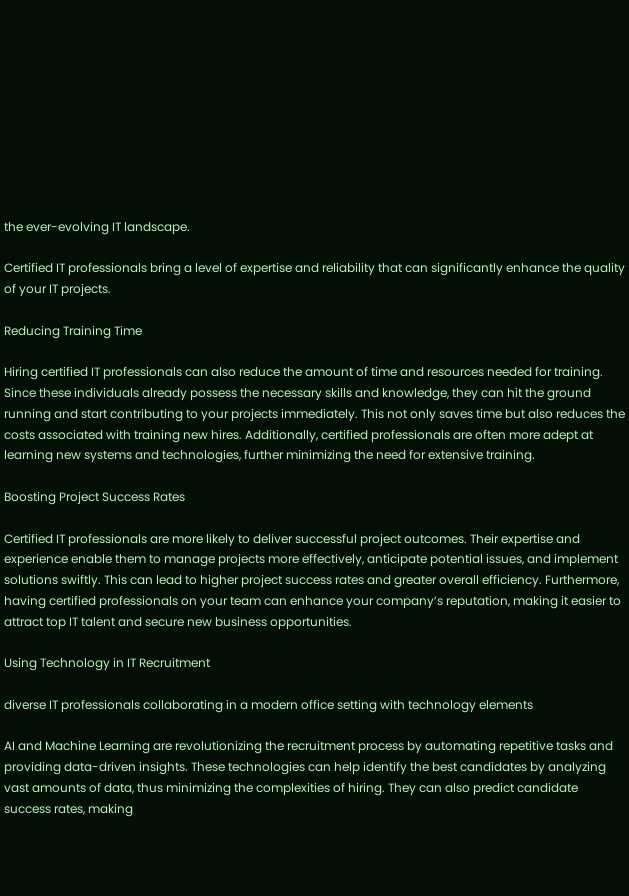the ever-evolving IT landscape.

Certified IT professionals bring a level of expertise and reliability that can significantly enhance the quality of your IT projects.

Reducing Training Time

Hiring certified IT professionals can also reduce the amount of time and resources needed for training. Since these individuals already possess the necessary skills and knowledge, they can hit the ground running and start contributing to your projects immediately. This not only saves time but also reduces the costs associated with training new hires. Additionally, certified professionals are often more adept at learning new systems and technologies, further minimizing the need for extensive training.

Boosting Project Success Rates

Certified IT professionals are more likely to deliver successful project outcomes. Their expertise and experience enable them to manage projects more effectively, anticipate potential issues, and implement solutions swiftly. This can lead to higher project success rates and greater overall efficiency. Furthermore, having certified professionals on your team can enhance your company’s reputation, making it easier to attract top IT talent and secure new business opportunities.

Using Technology in IT Recruitment

diverse IT professionals collaborating in a modern office setting with technology elements

AI and Machine Learning are revolutionizing the recruitment process by automating repetitive tasks and providing data-driven insights. These technologies can help identify the best candidates by analyzing vast amounts of data, thus minimizing the complexities of hiring. They can also predict candidate success rates, making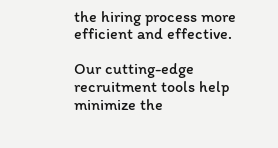the hiring process more efficient and effective.

Our cutting-edge recruitment tools help minimize the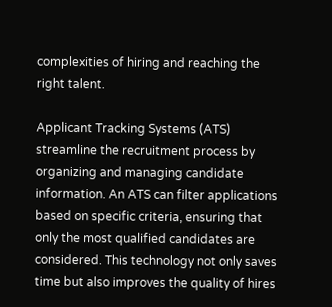complexities of hiring and reaching the right talent.

Applicant Tracking Systems (ATS) streamline the recruitment process by organizing and managing candidate information. An ATS can filter applications based on specific criteria, ensuring that only the most qualified candidates are considered. This technology not only saves time but also improves the quality of hires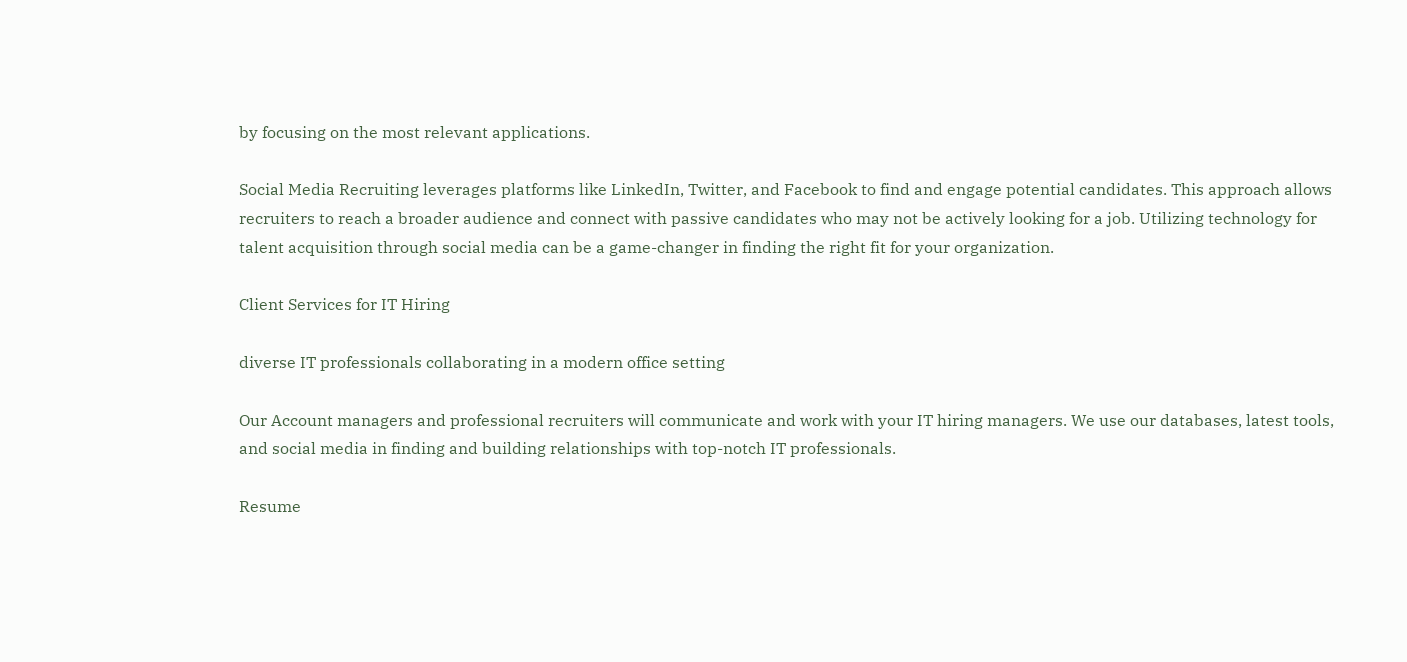by focusing on the most relevant applications.

Social Media Recruiting leverages platforms like LinkedIn, Twitter, and Facebook to find and engage potential candidates. This approach allows recruiters to reach a broader audience and connect with passive candidates who may not be actively looking for a job. Utilizing technology for talent acquisition through social media can be a game-changer in finding the right fit for your organization.

Client Services for IT Hiring

diverse IT professionals collaborating in a modern office setting

Our Account managers and professional recruiters will communicate and work with your IT hiring managers. We use our databases, latest tools, and social media in finding and building relationships with top-notch IT professionals.

Resume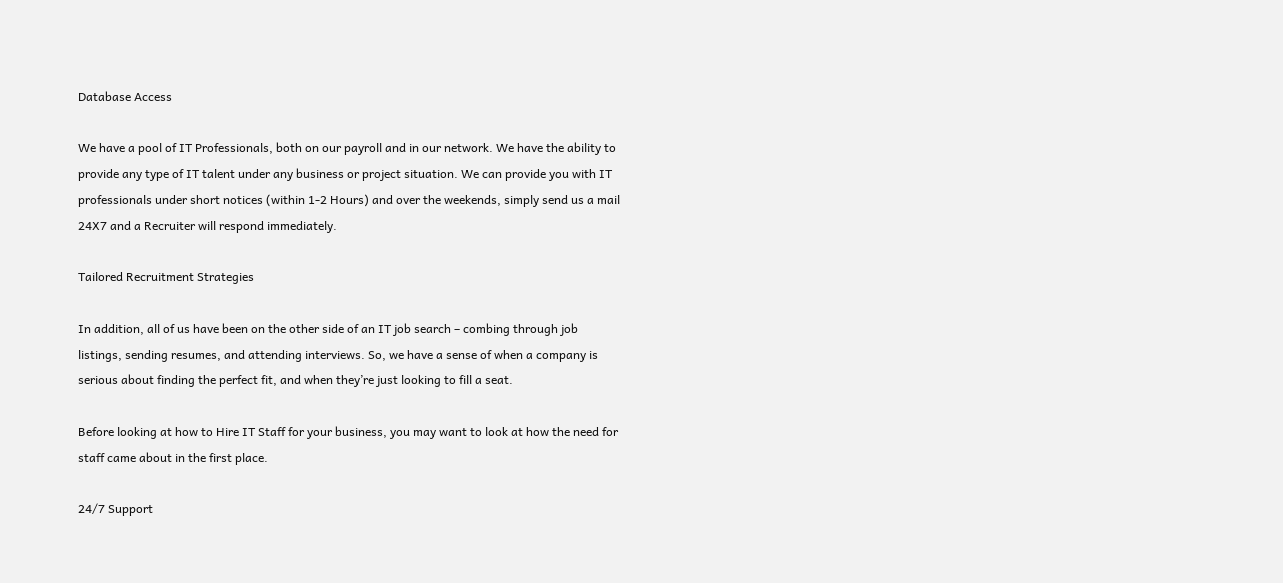Database Access

We have a pool of IT Professionals, both on our payroll and in our network. We have the ability to provide any type of IT talent under any business or project situation. We can provide you with IT professionals under short notices (within 1-2 Hours) and over the weekends, simply send us a mail 24X7 and a Recruiter will respond immediately.

Tailored Recruitment Strategies

In addition, all of us have been on the other side of an IT job search – combing through job listings, sending resumes, and attending interviews. So, we have a sense of when a company is serious about finding the perfect fit, and when they’re just looking to fill a seat.

Before looking at how to Hire IT Staff for your business, you may want to look at how the need for staff came about in the first place.

24/7 Support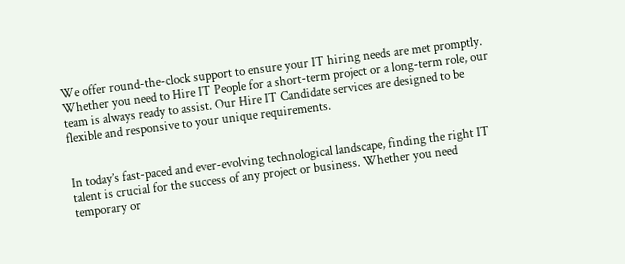We offer round-the-clock support to ensure your IT hiring needs are met promptly. Whether you need to Hire IT People for a short-term project or a long-term role, our team is always ready to assist. Our Hire IT Candidate services are designed to be flexible and responsive to your unique requirements.


In today’s fast-paced and ever-evolving technological landscape, finding the right IT talent is crucial for the success of any project or business. Whether you need temporary or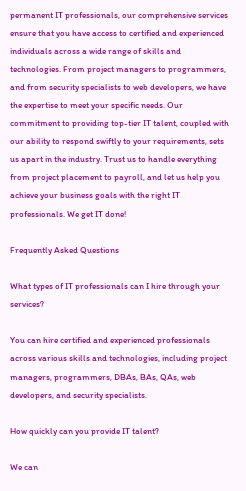permanent IT professionals, our comprehensive services ensure that you have access to certified and experienced individuals across a wide range of skills and technologies. From project managers to programmers, and from security specialists to web developers, we have the expertise to meet your specific needs. Our commitment to providing top-tier IT talent, coupled with our ability to respond swiftly to your requirements, sets us apart in the industry. Trust us to handle everything from project placement to payroll, and let us help you achieve your business goals with the right IT professionals. We get IT done!

Frequently Asked Questions

What types of IT professionals can I hire through your services?

You can hire certified and experienced professionals across various skills and technologies, including project managers, programmers, DBAs, BAs, QAs, web developers, and security specialists.

How quickly can you provide IT talent?

We can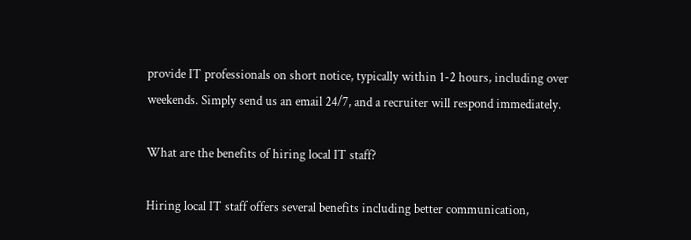provide IT professionals on short notice, typically within 1-2 hours, including over weekends. Simply send us an email 24/7, and a recruiter will respond immediately.

What are the benefits of hiring local IT staff?

Hiring local IT staff offers several benefits including better communication,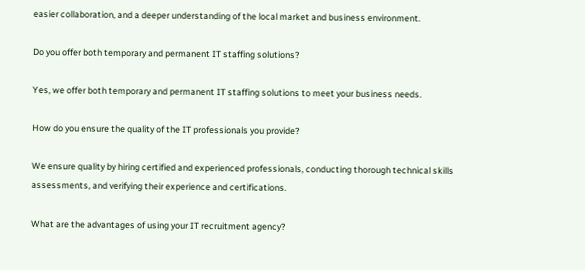easier collaboration, and a deeper understanding of the local market and business environment.

Do you offer both temporary and permanent IT staffing solutions?

Yes, we offer both temporary and permanent IT staffing solutions to meet your business needs.

How do you ensure the quality of the IT professionals you provide?

We ensure quality by hiring certified and experienced professionals, conducting thorough technical skills assessments, and verifying their experience and certifications.

What are the advantages of using your IT recruitment agency?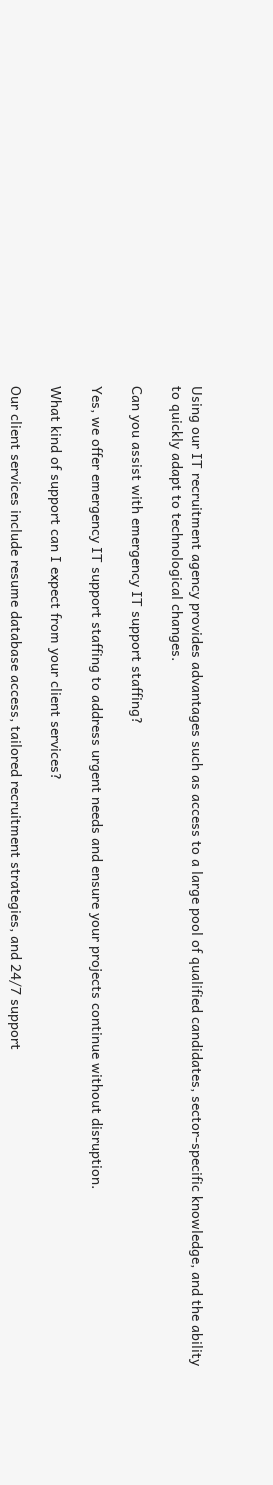Using our IT recruitment agency provides advantages such as access to a large pool of qualified candidates, sector-specific knowledge, and the ability to quickly adapt to technological changes.

Can you assist with emergency IT support staffing?

Yes, we offer emergency IT support staffing to address urgent needs and ensure your projects continue without disruption.

What kind of support can I expect from your client services?

Our client services include resume database access, tailored recruitment strategies, and 24/7 support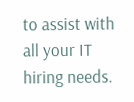to assist with all your IT hiring needs.